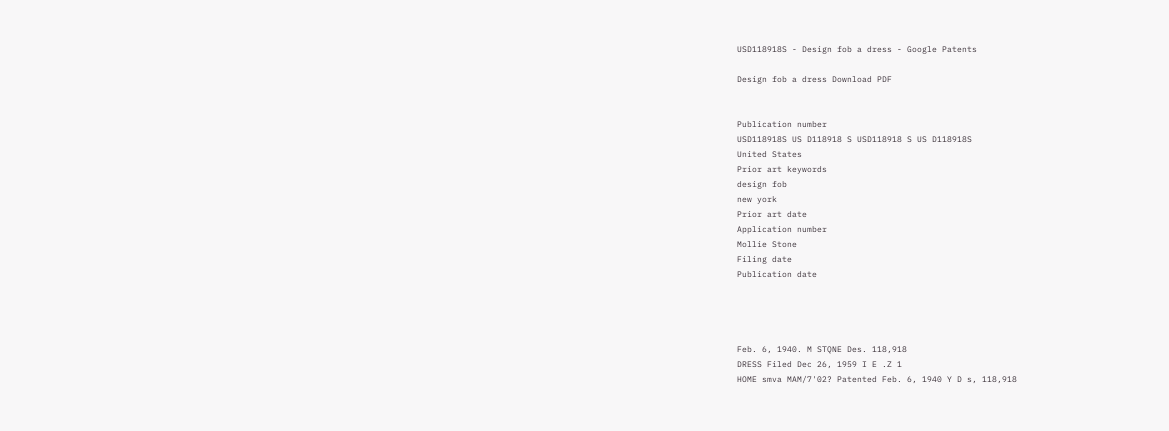USD118918S - Design fob a dress - Google Patents

Design fob a dress Download PDF


Publication number
USD118918S US D118918 S USD118918 S US D118918S
United States
Prior art keywords
design fob
new york
Prior art date
Application number
Mollie Stone
Filing date
Publication date




Feb. 6, 1940. M STQNE Des. 118,918
DRESS Filed Dec 26, 1959 I E .Z 1
HOME smva MAM/7'02? Patented Feb. 6, 1940 Y D s, 118,918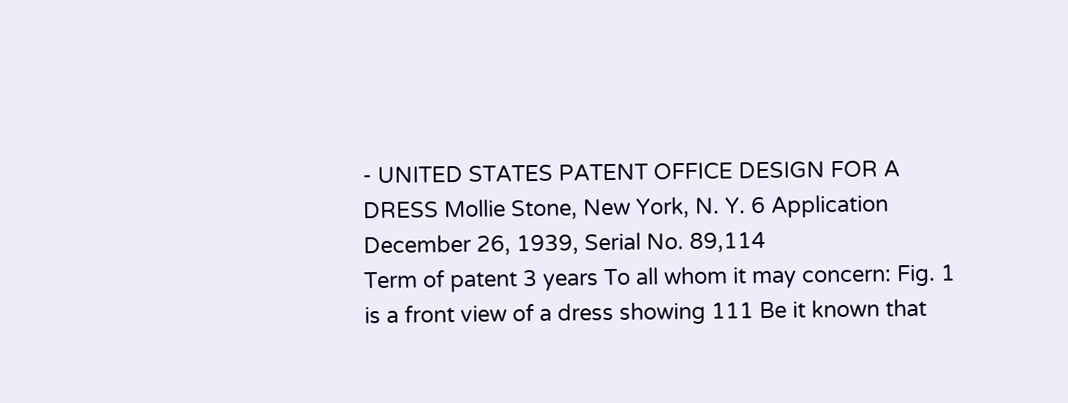- UNITED STATES PATENT OFFICE DESIGN FOR A DRESS Mollie Stone, New York, N. Y. 6 Application December 26, 1939, Serial No. 89,114
Term of patent 3 years To all whom it may concern: Fig. 1 is a front view of a dress showing 111 Be it known that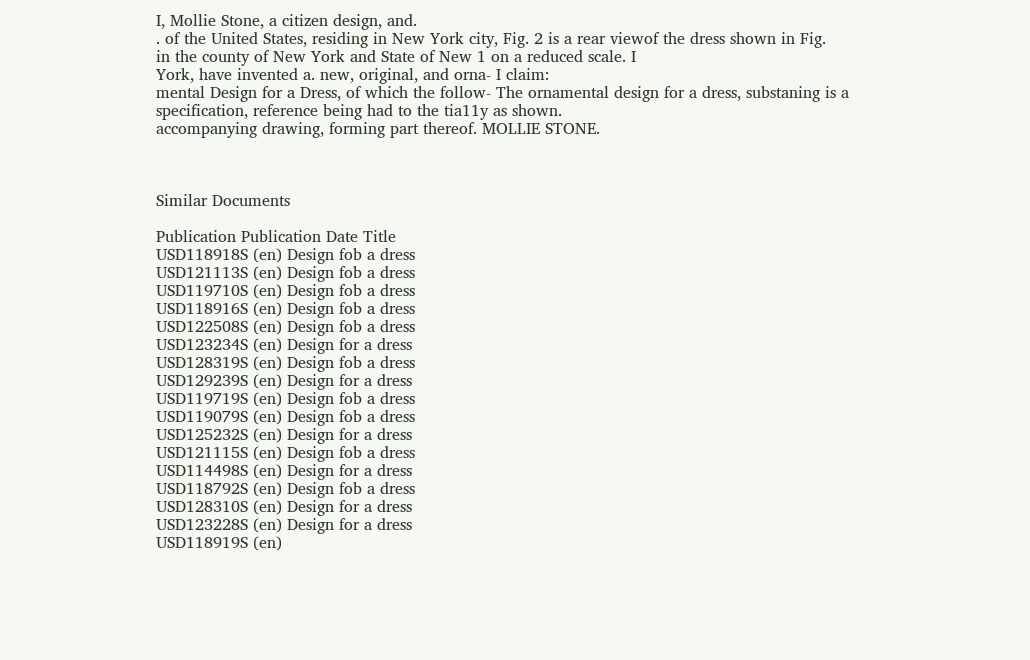I, Mollie Stone, a citizen design, and.
. of the United States, residing in New York city, Fig. 2 is a rear viewof the dress shown in Fig.
in the county of New York and State of New 1 on a reduced scale. I
York, have invented a. new, original, and orna- I claim:
mental Design for a Dress, of which the follow- The ornamental design for a dress, substaning is a specification, reference being had to the tia11y as shown.
accompanying drawing, forming part thereof. MOLLIE STONE.



Similar Documents

Publication Publication Date Title
USD118918S (en) Design fob a dress
USD121113S (en) Design fob a dress
USD119710S (en) Design fob a dress
USD118916S (en) Design fob a dress
USD122508S (en) Design fob a dress
USD123234S (en) Design for a dress
USD128319S (en) Design fob a dress
USD129239S (en) Design for a dress
USD119719S (en) Design fob a dress
USD119079S (en) Design fob a dress
USD125232S (en) Design for a dress
USD121115S (en) Design fob a dress
USD114498S (en) Design for a dress
USD118792S (en) Design fob a dress
USD128310S (en) Design for a dress
USD123228S (en) Design for a dress
USD118919S (en)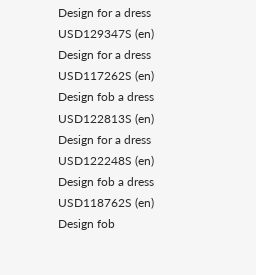Design for a dress
USD129347S (en) Design for a dress
USD117262S (en) Design fob a dress
USD122813S (en) Design for a dress
USD122248S (en) Design fob a dress
USD118762S (en) Design fob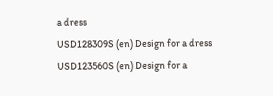a dress
USD128309S (en) Design for a dress
USD123560S (en) Design for a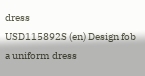dress
USD115892S (en) Design fob a uniform dress